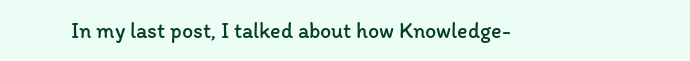In my last post, I talked about how Knowledge-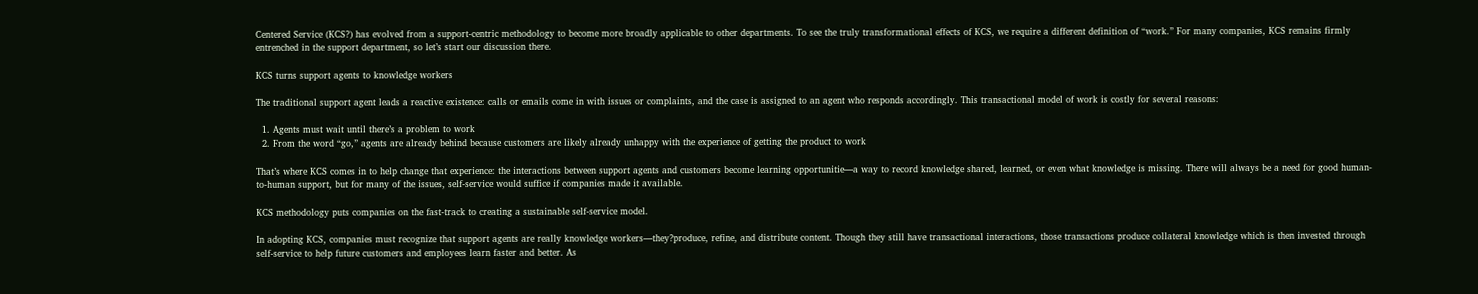Centered Service (KCS?) has evolved from a support-centric methodology to become more broadly applicable to other departments. To see the truly transformational effects of KCS, we require a different definition of “work.” For many companies, KCS remains firmly entrenched in the support department, so let’s start our discussion there.

KCS turns support agents to knowledge workers

The traditional support agent leads a reactive existence: calls or emails come in with issues or complaints, and the case is assigned to an agent who responds accordingly. This transactional model of work is costly for several reasons:

  1. Agents must wait until there’s a problem to work
  2. From the word “go,” agents are already behind because customers are likely already unhappy with the experience of getting the product to work

That’s where KCS comes in to help change that experience: the interactions between support agents and customers become learning opportunitie—a way to record knowledge shared, learned, or even what knowledge is missing. There will always be a need for good human-to-human support, but for many of the issues, self-service would suffice if companies made it available.

KCS methodology puts companies on the fast-track to creating a sustainable self-service model.

In adopting KCS, companies must recognize that support agents are really knowledge workers—they?produce, refine, and distribute content. Though they still have transactional interactions, those transactions produce collateral knowledge which is then invested through self-service to help future customers and employees learn faster and better. As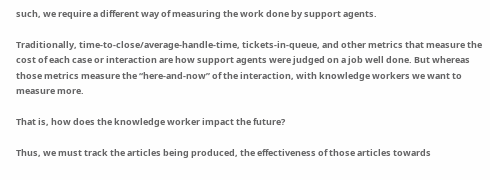such, we require a different way of measuring the work done by support agents.

Traditionally, time-to-close/average-handle-time, tickets-in-queue, and other metrics that measure the cost of each case or interaction are how support agents were judged on a job well done. But whereas those metrics measure the “here-and-now” of the interaction, with knowledge workers we want to measure more.

That is, how does the knowledge worker impact the future?

Thus, we must track the articles being produced, the effectiveness of those articles towards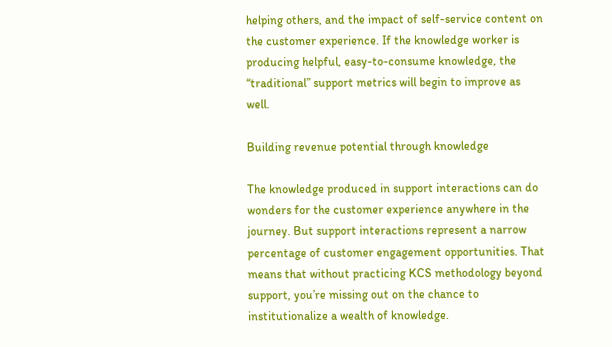helping others, and the impact of self-service content on the customer experience. If the knowledge worker is producing helpful, easy-to-consume knowledge, the “traditional” support metrics will begin to improve as well.

Building revenue potential through knowledge

The knowledge produced in support interactions can do wonders for the customer experience anywhere in the journey. But support interactions represent a narrow percentage of customer engagement opportunities. That means that without practicing KCS methodology beyond support, you’re missing out on the chance to institutionalize a wealth of knowledge.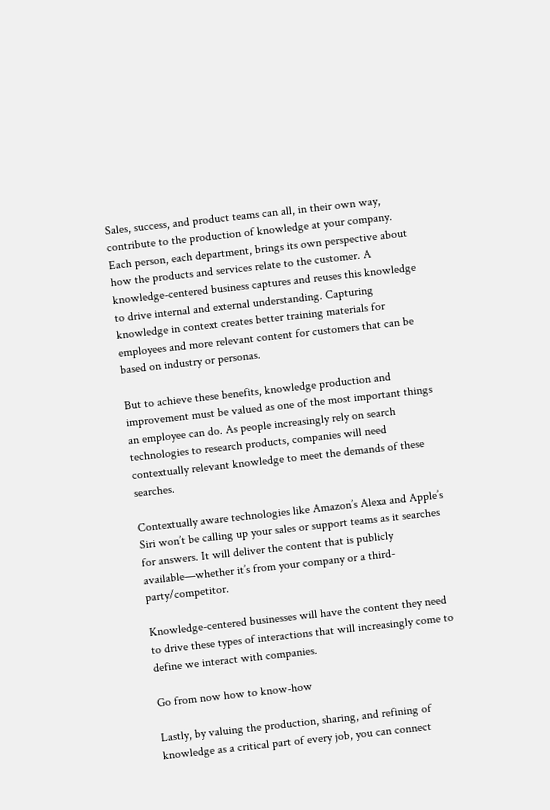Sales, success, and product teams can all, in their own way, contribute to the production of knowledge at your company. Each person, each department, brings its own perspective about how the products and services relate to the customer. A knowledge-centered business captures and reuses this knowledge to drive internal and external understanding. Capturing knowledge in context creates better training materials for employees and more relevant content for customers that can be based on industry or personas.

But to achieve these benefits, knowledge production and improvement must be valued as one of the most important things an employee can do. As people increasingly rely on search technologies to research products, companies will need contextually relevant knowledge to meet the demands of these searches.

Contextually aware technologies like Amazon’s Alexa and Apple’s Siri won’t be calling up your sales or support teams as it searches for answers. It will deliver the content that is publicly available—whether it’s from your company or a third-party/competitor.

Knowledge-centered businesses will have the content they need to drive these types of interactions that will increasingly come to define we interact with companies.

Go from now how to know-how

Lastly, by valuing the production, sharing, and refining of knowledge as a critical part of every job, you can connect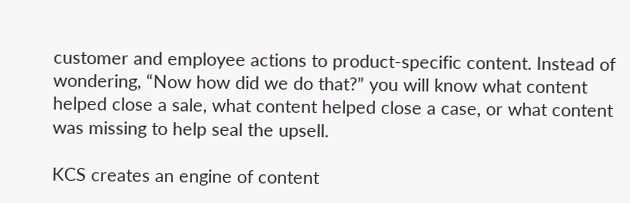customer and employee actions to product-specific content. Instead of wondering, “Now how did we do that?” you will know what content helped close a sale, what content helped close a case, or what content was missing to help seal the upsell.

KCS creates an engine of content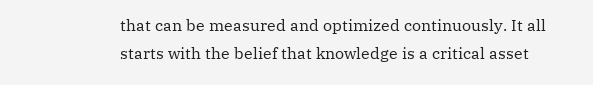that can be measured and optimized continuously. It all starts with the belief that knowledge is a critical asset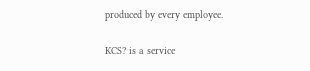produced by every employee.

KCS? is a service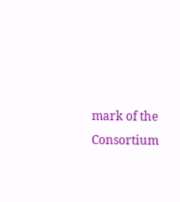mark of the Consortium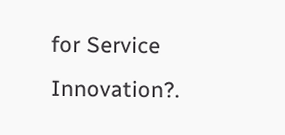for Service Innovation?.